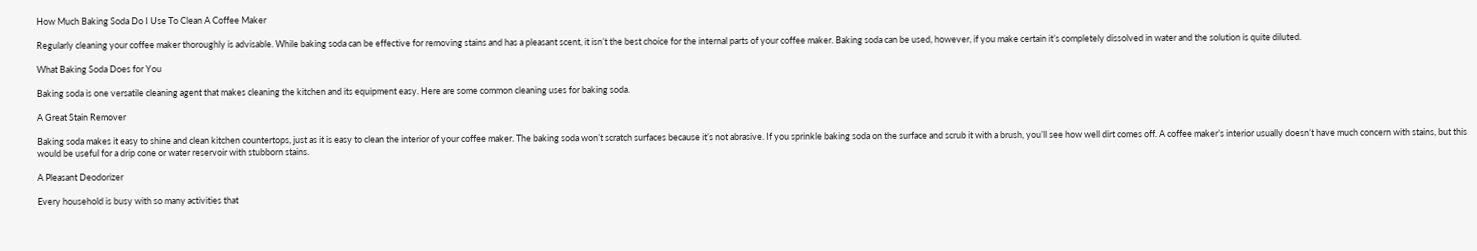How Much Baking Soda Do I Use To Clean A Coffee Maker

Regularly cleaning your coffee maker thoroughly is advisable. While baking soda can be effective for removing stains and has a pleasant scent, it isn’t the best choice for the internal parts of your coffee maker. Baking soda can be used, however, if you make certain it’s completely dissolved in water and the solution is quite diluted.

What Baking Soda Does for You

Baking soda is one versatile cleaning agent that makes cleaning the kitchen and its equipment easy. Here are some common cleaning uses for baking soda.

A Great Stain Remover

Baking soda makes it easy to shine and clean kitchen countertops, just as it is easy to clean the interior of your coffee maker. The baking soda won’t scratch surfaces because it’s not abrasive. If you sprinkle baking soda on the surface and scrub it with a brush, you’ll see how well dirt comes off. A coffee maker’s interior usually doesn’t have much concern with stains, but this would be useful for a drip cone or water reservoir with stubborn stains.

A Pleasant Deodorizer

Every household is busy with so many activities that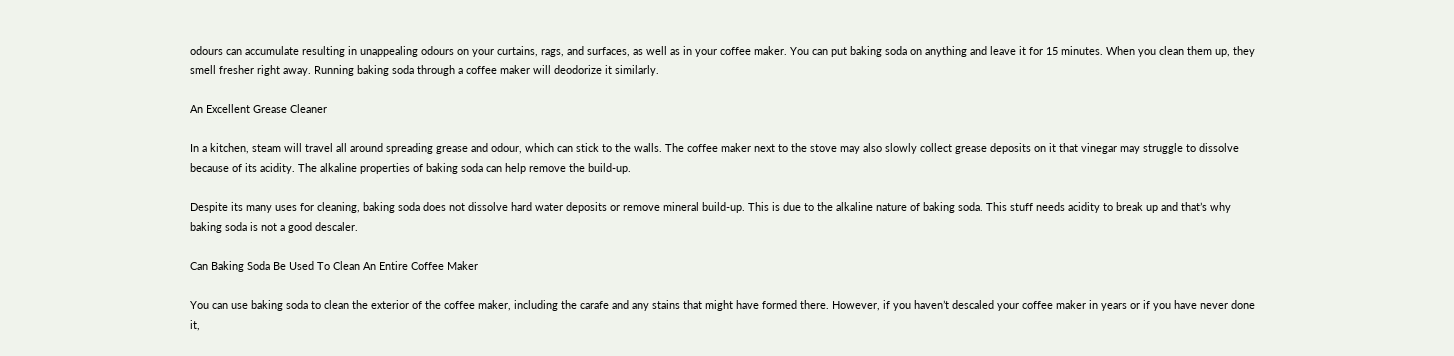odours can accumulate resulting in unappealing odours on your curtains, rags, and surfaces, as well as in your coffee maker. You can put baking soda on anything and leave it for 15 minutes. When you clean them up, they smell fresher right away. Running baking soda through a coffee maker will deodorize it similarly.

An Excellent Grease Cleaner

In a kitchen, steam will travel all around spreading grease and odour, which can stick to the walls. The coffee maker next to the stove may also slowly collect grease deposits on it that vinegar may struggle to dissolve because of its acidity. The alkaline properties of baking soda can help remove the build-up.

Despite its many uses for cleaning, baking soda does not dissolve hard water deposits or remove mineral build-up. This is due to the alkaline nature of baking soda. This stuff needs acidity to break up and that’s why baking soda is not a good descaler.

Can Baking Soda Be Used To Clean An Entire Coffee Maker

You can use baking soda to clean the exterior of the coffee maker, including the carafe and any stains that might have formed there. However, if you haven’t descaled your coffee maker in years or if you have never done it,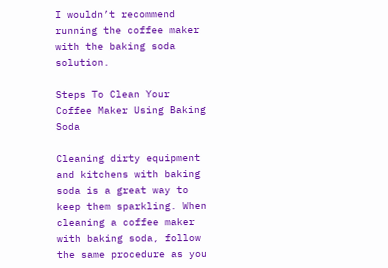I wouldn’t recommend running the coffee maker with the baking soda solution.

Steps To Clean Your Coffee Maker Using Baking Soda

Cleaning dirty equipment and kitchens with baking soda is a great way to keep them sparkling. When cleaning a coffee maker with baking soda, follow the same procedure as you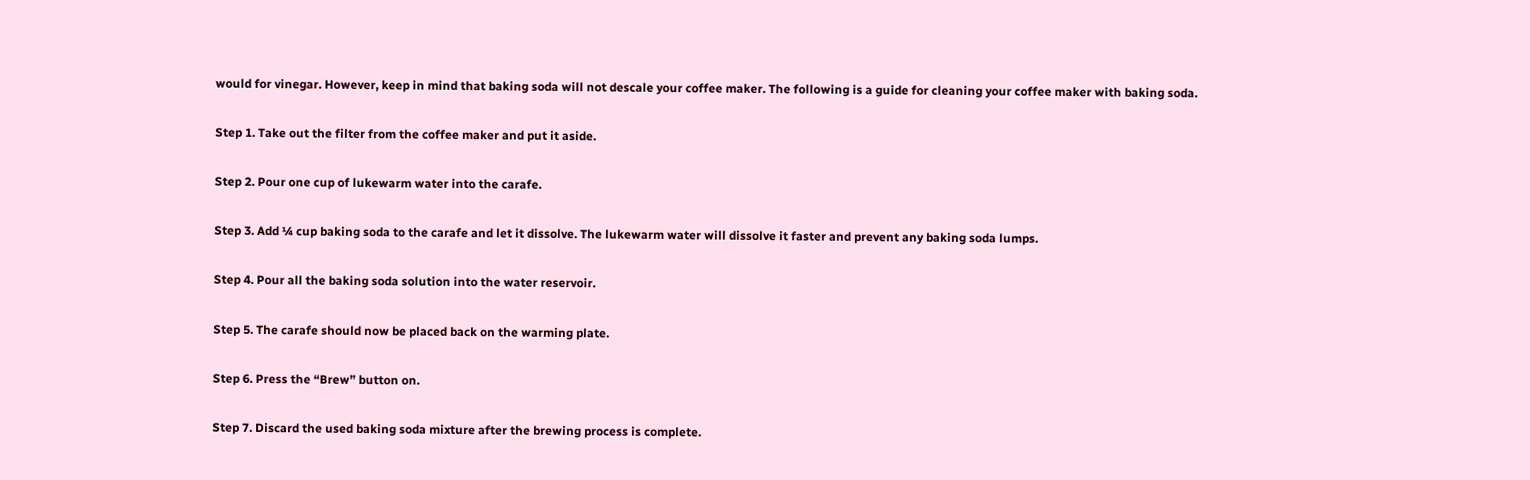would for vinegar. However, keep in mind that baking soda will not descale your coffee maker. The following is a guide for cleaning your coffee maker with baking soda.

Step 1. Take out the filter from the coffee maker and put it aside.

Step 2. Pour one cup of lukewarm water into the carafe.

Step 3. Add ¼ cup baking soda to the carafe and let it dissolve. The lukewarm water will dissolve it faster and prevent any baking soda lumps.

Step 4. Pour all the baking soda solution into the water reservoir.

Step 5. The carafe should now be placed back on the warming plate.

Step 6. Press the “Brew” button on.

Step 7. Discard the used baking soda mixture after the brewing process is complete.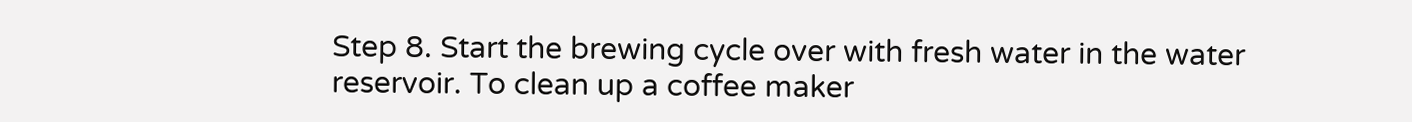Step 8. Start the brewing cycle over with fresh water in the water reservoir. To clean up a coffee maker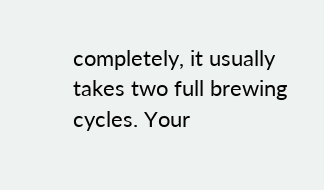completely, it usually takes two full brewing cycles. Your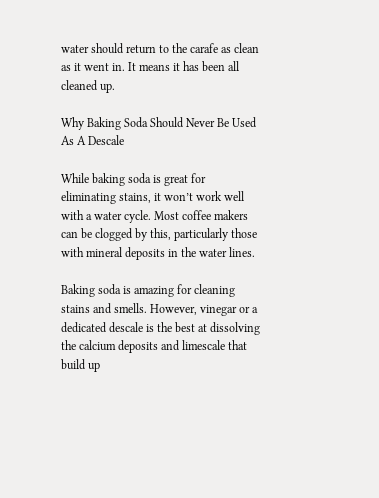water should return to the carafe as clean as it went in. It means it has been all cleaned up.

Why Baking Soda Should Never Be Used As A Descale

While baking soda is great for eliminating stains, it won’t work well with a water cycle. Most coffee makers can be clogged by this, particularly those with mineral deposits in the water lines.

Baking soda is amazing for cleaning stains and smells. However, vinegar or a dedicated descale is the best at dissolving the calcium deposits and limescale that build up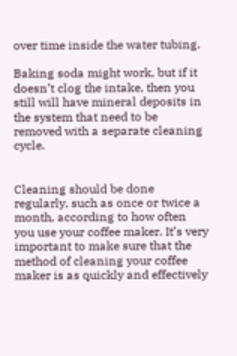over time inside the water tubing.

Baking soda might work, but if it doesn’t clog the intake, then you still will have mineral deposits in the system that need to be removed with a separate cleaning cycle.


Cleaning should be done regularly, such as once or twice a month, according to how often you use your coffee maker. It’s very important to make sure that the method of cleaning your coffee maker is as quickly and effectively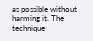as possible without harming it. The technique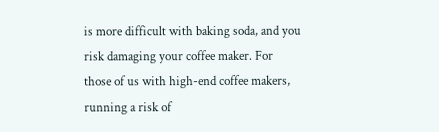is more difficult with baking soda, and you risk damaging your coffee maker. For those of us with high-end coffee makers, running a risk of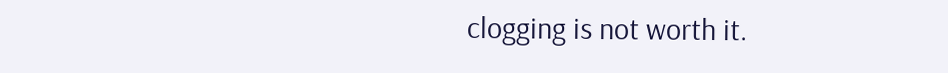clogging is not worth it.